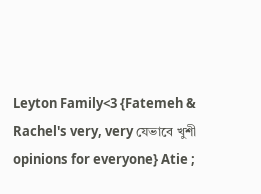Leyton Family<3 {Fatemeh & Rachel's very, very যেভাবে খুশী opinions for everyone} Atie ;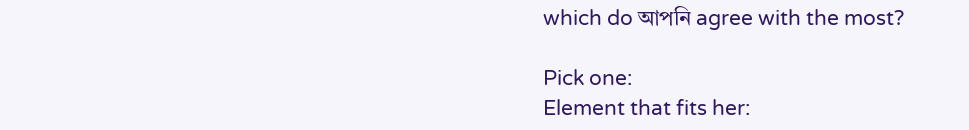which do আপনি agree with the most?

Pick one:
Element that fits her: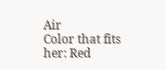Air
Color that fits her: Red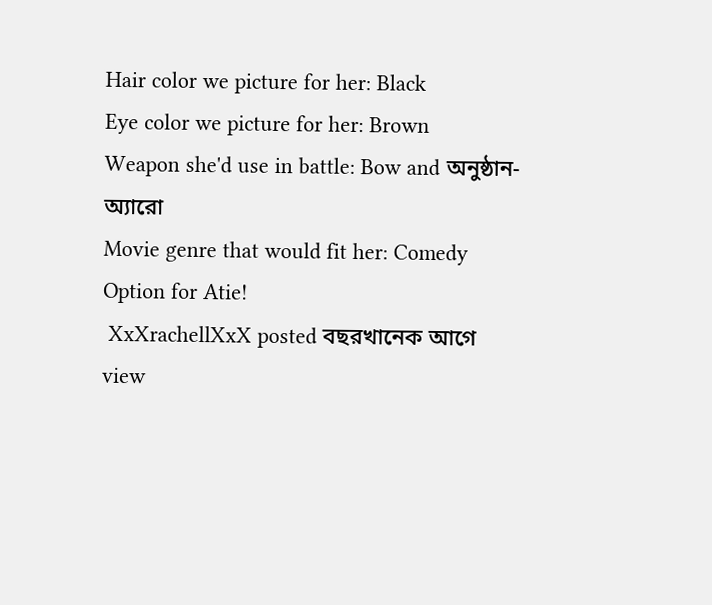Hair color we picture for her: Black
Eye color we picture for her: Brown
Weapon she'd use in battle: Bow and অনুষ্ঠান- অ্যারো
Movie genre that would fit her: Comedy
Option for Atie!
 XxXrachellXxX posted বছরখানেক আগে
view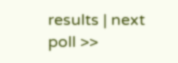results | next poll >>